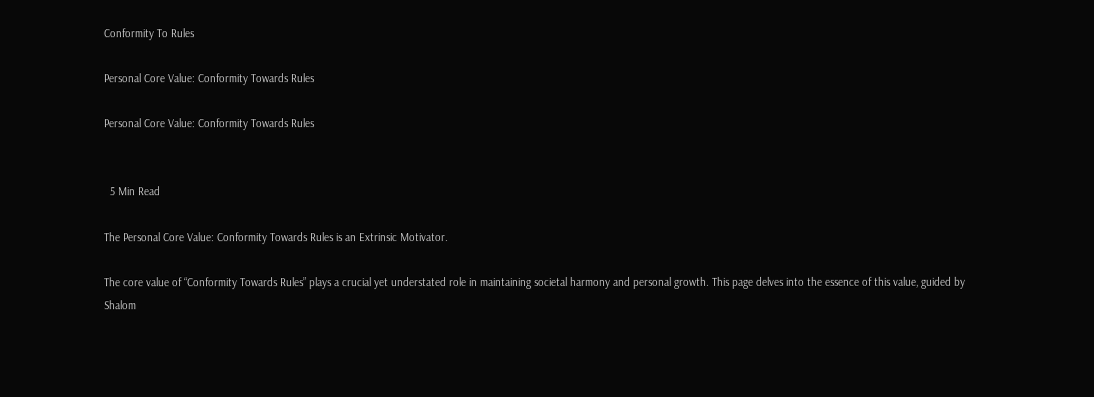Conformity To Rules

Personal Core Value: Conformity Towards Rules

Personal Core Value: Conformity Towards Rules


  5 Min Read

The Personal Core Value: Conformity Towards Rules is an Extrinsic Motivator.

The core value of “Conformity Towards Rules” plays a crucial yet understated role in maintaining societal harmony and personal growth. This page delves into the essence of this value, guided by Shalom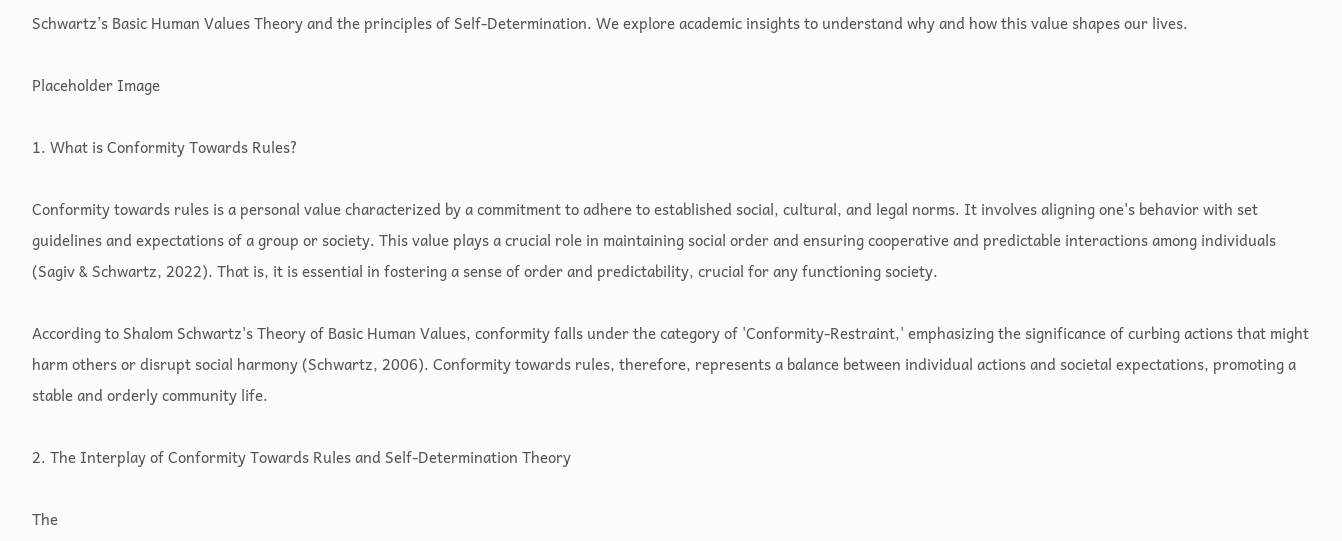Schwartz’s Basic Human Values Theory and the principles of Self-Determination. We explore academic insights to understand why and how this value shapes our lives.

Placeholder Image

1. What is Conformity Towards Rules?

Conformity towards rules is a personal value characterized by a commitment to adhere to established social, cultural, and legal norms. It involves aligning one's behavior with set guidelines and expectations of a group or society. This value plays a crucial role in maintaining social order and ensuring cooperative and predictable interactions among individuals (Sagiv & Schwartz, 2022). That is, it is essential in fostering a sense of order and predictability, crucial for any functioning society.

According to Shalom Schwartz's Theory of Basic Human Values, conformity falls under the category of 'Conformity-Restraint,' emphasizing the significance of curbing actions that might harm others or disrupt social harmony (Schwartz, 2006). Conformity towards rules, therefore, represents a balance between individual actions and societal expectations, promoting a stable and orderly community life.

2. The Interplay of Conformity Towards Rules and Self-Determination Theory

The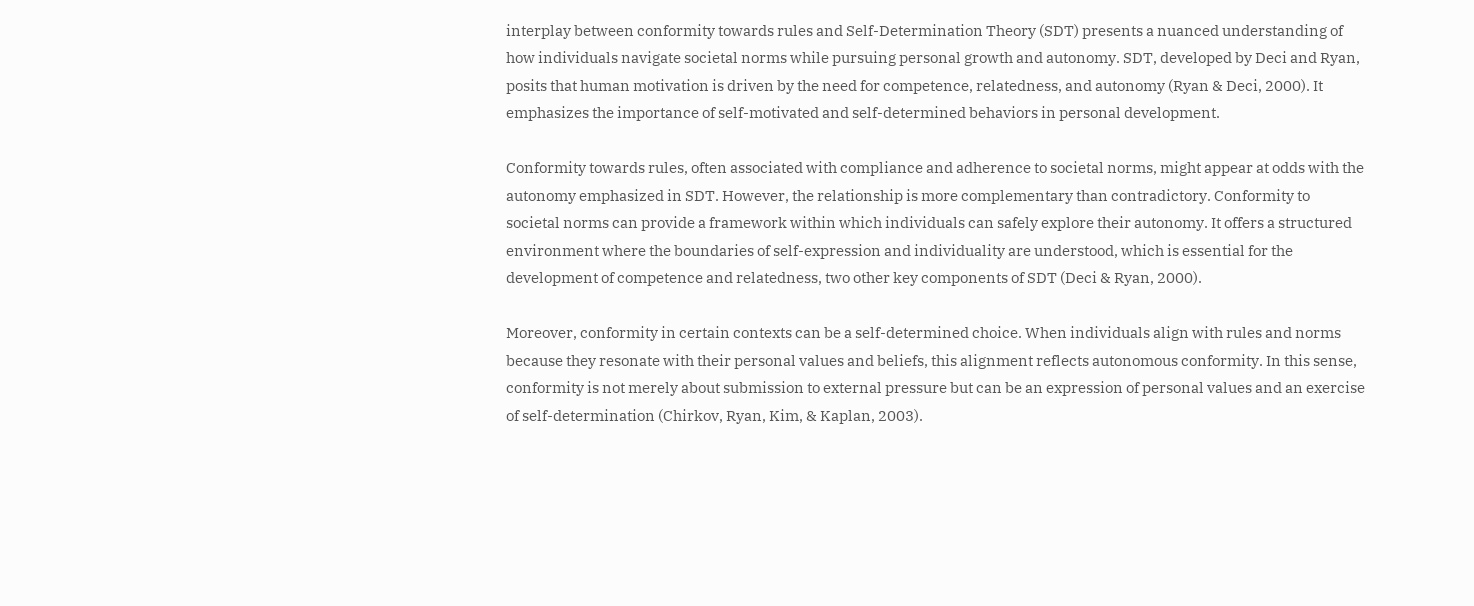interplay between conformity towards rules and Self-Determination Theory (SDT) presents a nuanced understanding of how individuals navigate societal norms while pursuing personal growth and autonomy. SDT, developed by Deci and Ryan, posits that human motivation is driven by the need for competence, relatedness, and autonomy (Ryan & Deci, 2000). It emphasizes the importance of self-motivated and self-determined behaviors in personal development.

Conformity towards rules, often associated with compliance and adherence to societal norms, might appear at odds with the autonomy emphasized in SDT. However, the relationship is more complementary than contradictory. Conformity to societal norms can provide a framework within which individuals can safely explore their autonomy. It offers a structured environment where the boundaries of self-expression and individuality are understood, which is essential for the development of competence and relatedness, two other key components of SDT (Deci & Ryan, 2000).

Moreover, conformity in certain contexts can be a self-determined choice. When individuals align with rules and norms because they resonate with their personal values and beliefs, this alignment reflects autonomous conformity. In this sense, conformity is not merely about submission to external pressure but can be an expression of personal values and an exercise of self-determination (Chirkov, Ryan, Kim, & Kaplan, 2003).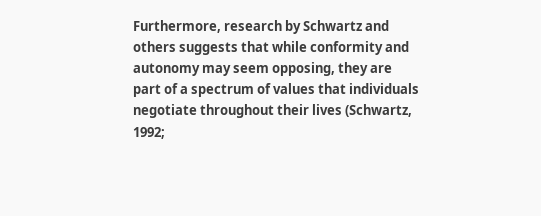Furthermore, research by Schwartz and others suggests that while conformity and autonomy may seem opposing, they are part of a spectrum of values that individuals negotiate throughout their lives (Schwartz, 1992;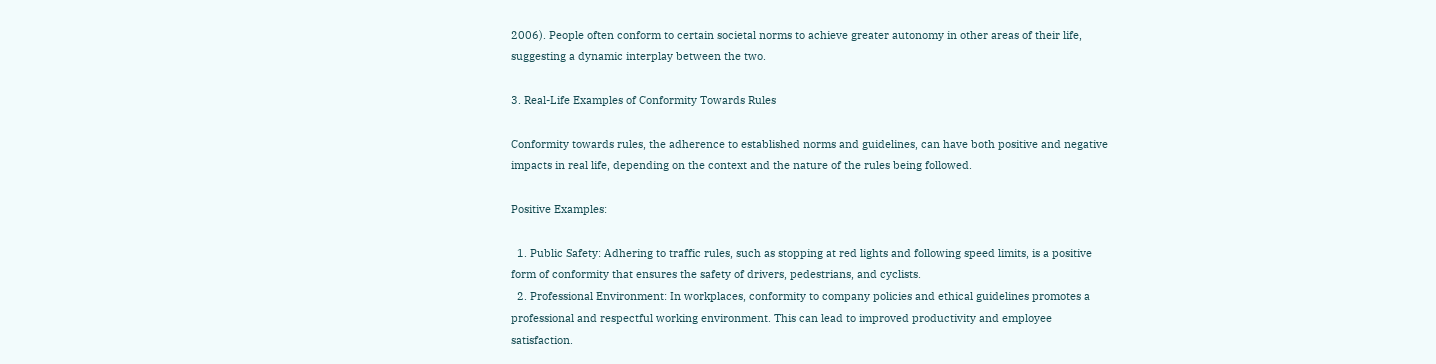2006). People often conform to certain societal norms to achieve greater autonomy in other areas of their life, suggesting a dynamic interplay between the two.

3. Real-Life Examples of Conformity Towards Rules

Conformity towards rules, the adherence to established norms and guidelines, can have both positive and negative impacts in real life, depending on the context and the nature of the rules being followed.

Positive Examples:

  1. Public Safety: Adhering to traffic rules, such as stopping at red lights and following speed limits, is a positive form of conformity that ensures the safety of drivers, pedestrians, and cyclists.
  2. Professional Environment: In workplaces, conformity to company policies and ethical guidelines promotes a professional and respectful working environment. This can lead to improved productivity and employee satisfaction.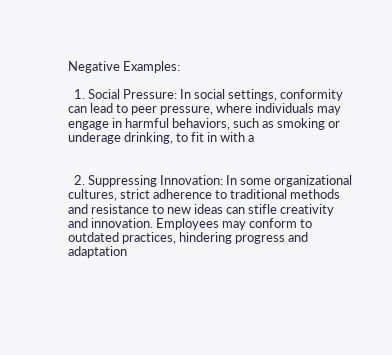Negative Examples:

  1. Social Pressure: In social settings, conformity can lead to peer pressure, where individuals may engage in harmful behaviors, such as smoking or underage drinking, to fit in with a


  2. Suppressing Innovation: In some organizational cultures, strict adherence to traditional methods and resistance to new ideas can stifle creativity and innovation. Employees may conform to outdated practices, hindering progress and adaptation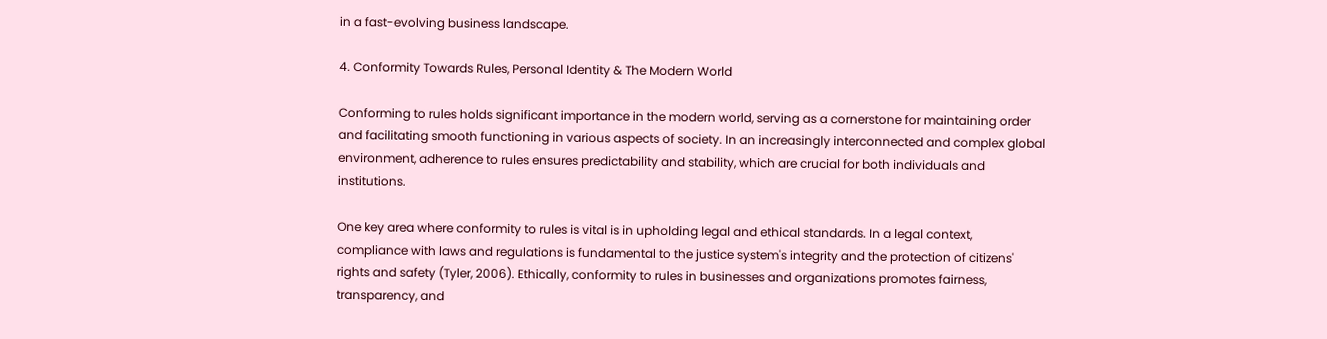in a fast-evolving business landscape.

4. Conformity Towards Rules, Personal Identity & The Modern World

Conforming to rules holds significant importance in the modern world, serving as a cornerstone for maintaining order and facilitating smooth functioning in various aspects of society. In an increasingly interconnected and complex global environment, adherence to rules ensures predictability and stability, which are crucial for both individuals and institutions.

One key area where conformity to rules is vital is in upholding legal and ethical standards. In a legal context, compliance with laws and regulations is fundamental to the justice system's integrity and the protection of citizens' rights and safety (Tyler, 2006). Ethically, conformity to rules in businesses and organizations promotes fairness, transparency, and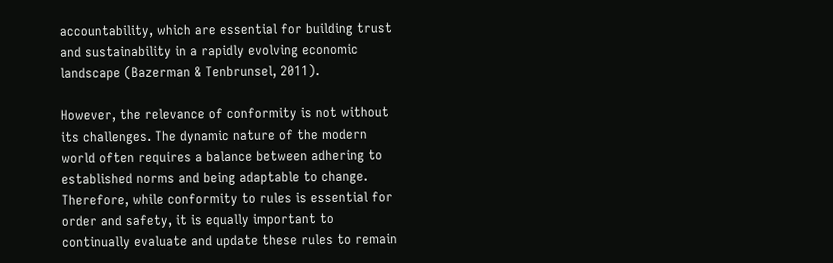accountability, which are essential for building trust and sustainability in a rapidly evolving economic landscape (Bazerman & Tenbrunsel, 2011).

However, the relevance of conformity is not without its challenges. The dynamic nature of the modern world often requires a balance between adhering to established norms and being adaptable to change. Therefore, while conformity to rules is essential for order and safety, it is equally important to continually evaluate and update these rules to remain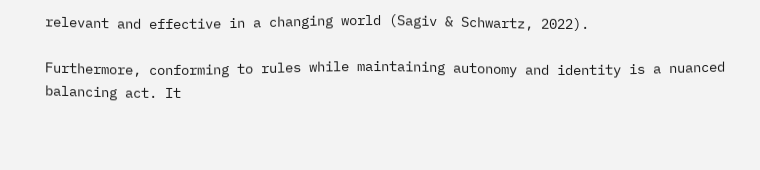relevant and effective in a changing world (Sagiv & Schwartz, 2022).

Furthermore, conforming to rules while maintaining autonomy and identity is a nuanced balancing act. It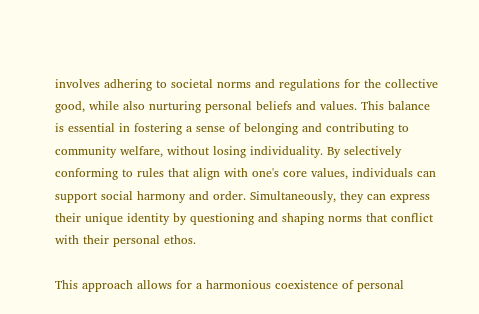involves adhering to societal norms and regulations for the collective good, while also nurturing personal beliefs and values. This balance is essential in fostering a sense of belonging and contributing to community welfare, without losing individuality. By selectively conforming to rules that align with one's core values, individuals can support social harmony and order. Simultaneously, they can express their unique identity by questioning and shaping norms that conflict with their personal ethos.

This approach allows for a harmonious coexistence of personal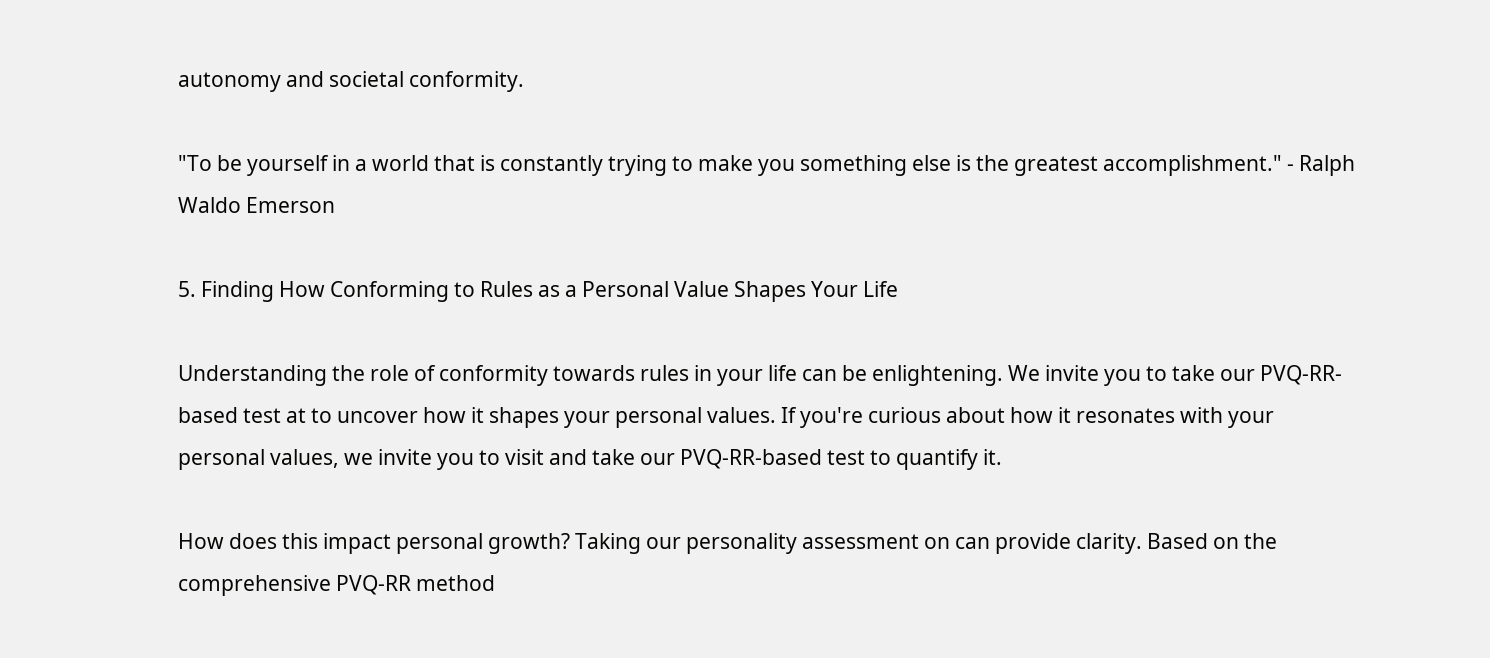autonomy and societal conformity.

"To be yourself in a world that is constantly trying to make you something else is the greatest accomplishment." - Ralph Waldo Emerson

5. Finding How Conforming to Rules as a Personal Value Shapes Your Life

Understanding the role of conformity towards rules in your life can be enlightening. We invite you to take our PVQ-RR-based test at to uncover how it shapes your personal values. If you're curious about how it resonates with your personal values, we invite you to visit and take our PVQ-RR-based test to quantify it.

How does this impact personal growth? Taking our personality assessment on can provide clarity. Based on the comprehensive PVQ-RR method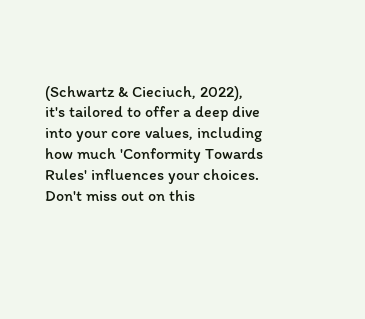(Schwartz & Cieciuch, 2022), it's tailored to offer a deep dive into your core values, including how much 'Conformity Towards Rules' influences your choices. Don't miss out on this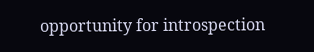opportunity for introspection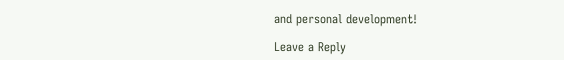and personal development!

Leave a Reply